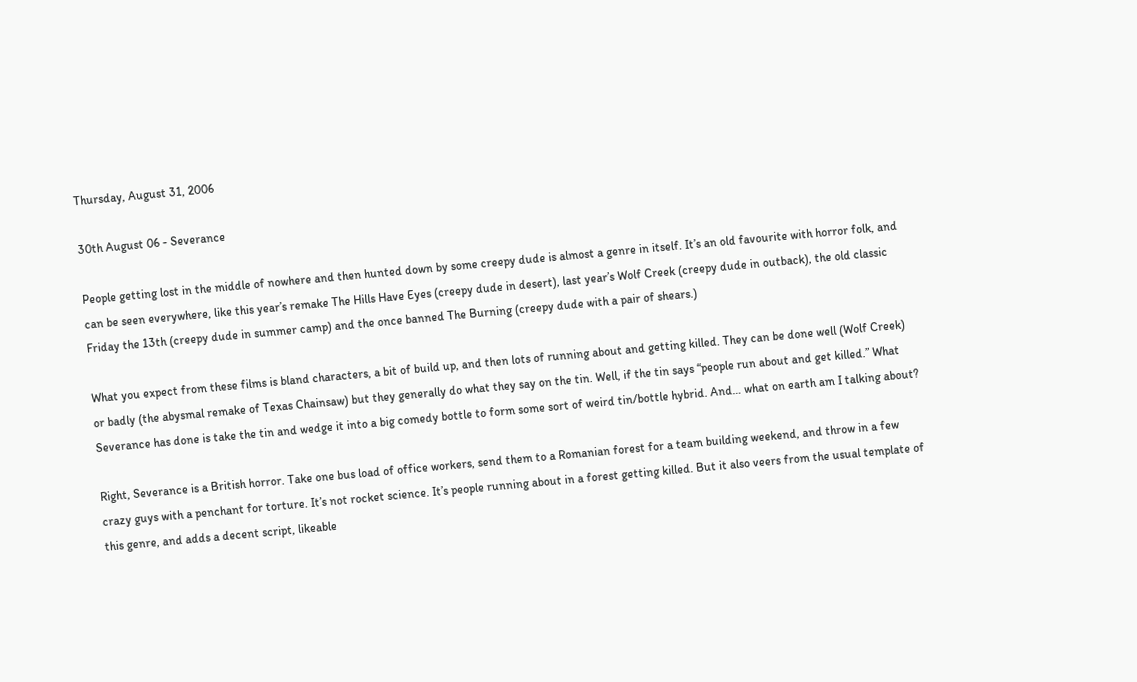Thursday, August 31, 2006

30th August 06 - Severance

People getting lost in the middle of nowhere and then hunted down by some creepy dude is almost a genre in itself. It’s an old favourite with horror folk, and can be seen everywhere, like this year’s remake The Hills Have Eyes (creepy dude in desert), last year’s Wolf Creek (creepy dude in outback), the old classic Friday the 13th (creepy dude in summer camp) and the once banned The Burning (creepy dude with a pair of shears.)

What you expect from these films is bland characters, a bit of build up, and then lots of running about and getting killed. They can be done well (Wolf Creek) or badly (the abysmal remake of Texas Chainsaw) but they generally do what they say on the tin. Well, if the tin says “people run about and get killed.” What Severance has done is take the tin and wedge it into a big comedy bottle to form some sort of weird tin/bottle hybrid. And… what on earth am I talking about?

Right, Severance is a British horror. Take one bus load of office workers, send them to a Romanian forest for a team building weekend, and throw in a few crazy guys with a penchant for torture. It’s not rocket science. It’s people running about in a forest getting killed. But it also veers from the usual template of this genre, and adds a decent script, likeable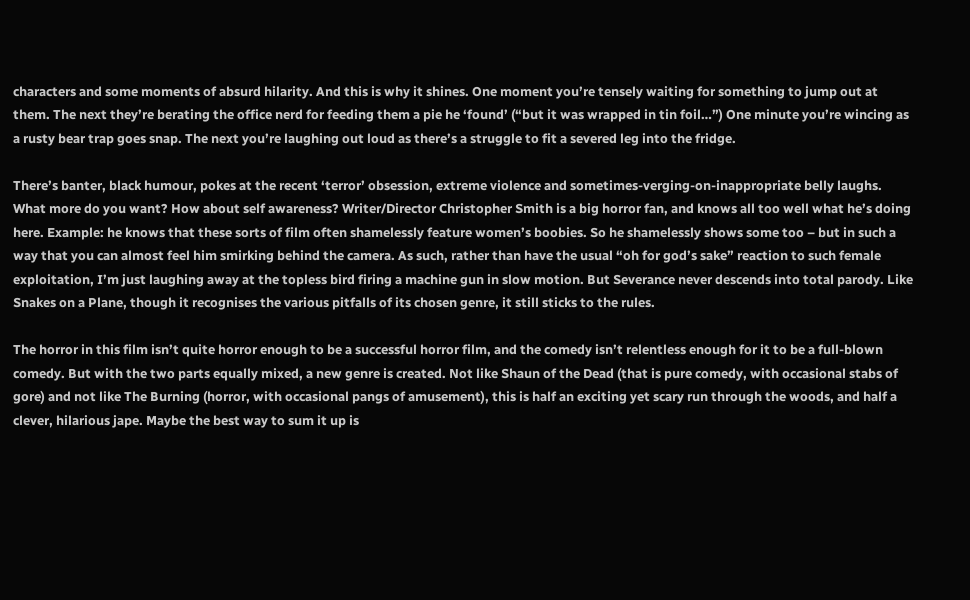characters and some moments of absurd hilarity. And this is why it shines. One moment you’re tensely waiting for something to jump out at them. The next they’re berating the office nerd for feeding them a pie he ‘found’ (“but it was wrapped in tin foil…”) One minute you’re wincing as a rusty bear trap goes snap. The next you’re laughing out loud as there’s a struggle to fit a severed leg into the fridge.

There’s banter, black humour, pokes at the recent ‘terror’ obsession, extreme violence and sometimes-verging-on-inappropriate belly laughs. What more do you want? How about self awareness? Writer/Director Christopher Smith is a big horror fan, and knows all too well what he’s doing here. Example: he knows that these sorts of film often shamelessly feature women’s boobies. So he shamelessly shows some too – but in such a way that you can almost feel him smirking behind the camera. As such, rather than have the usual “oh for god’s sake” reaction to such female exploitation, I’m just laughing away at the topless bird firing a machine gun in slow motion. But Severance never descends into total parody. Like Snakes on a Plane, though it recognises the various pitfalls of its chosen genre, it still sticks to the rules.

The horror in this film isn’t quite horror enough to be a successful horror film, and the comedy isn’t relentless enough for it to be a full-blown comedy. But with the two parts equally mixed, a new genre is created. Not like Shaun of the Dead (that is pure comedy, with occasional stabs of gore) and not like The Burning (horror, with occasional pangs of amusement), this is half an exciting yet scary run through the woods, and half a clever, hilarious jape. Maybe the best way to sum it up is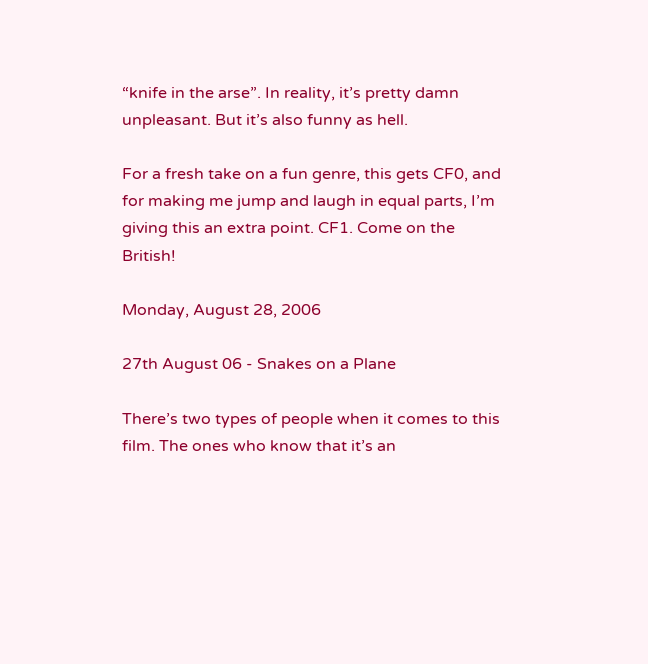“knife in the arse”. In reality, it’s pretty damn unpleasant. But it’s also funny as hell.

For a fresh take on a fun genre, this gets CF0, and for making me jump and laugh in equal parts, I’m giving this an extra point. CF1. Come on the British!

Monday, August 28, 2006

27th August 06 - Snakes on a Plane

There’s two types of people when it comes to this film. The ones who know that it’s an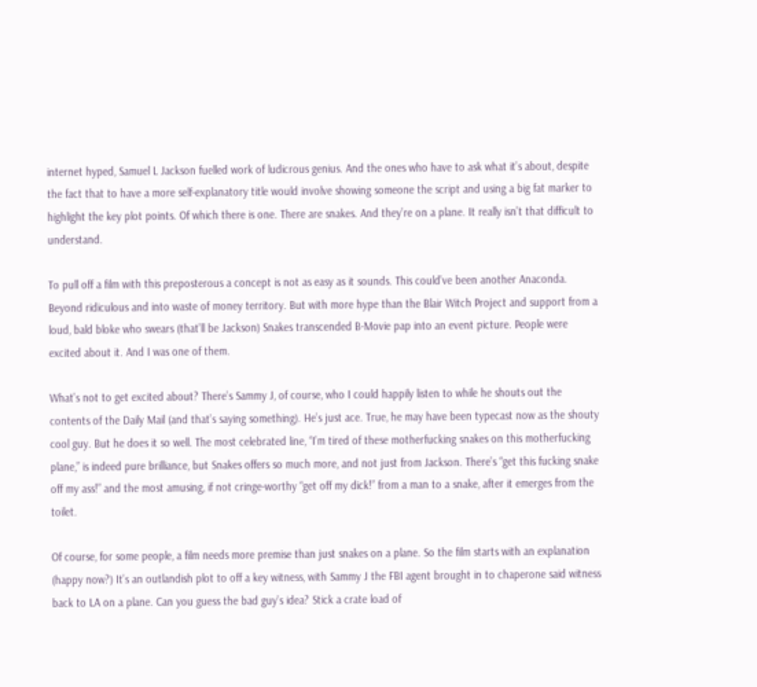internet hyped, Samuel L Jackson fuelled work of ludicrous genius. And the ones who have to ask what it’s about, despite the fact that to have a more self-explanatory title would involve showing someone the script and using a big fat marker to highlight the key plot points. Of which there is one. There are snakes. And they’re on a plane. It really isn’t that difficult to understand.

To pull off a film with this preposterous a concept is not as easy as it sounds. This could’ve been another Anaconda. Beyond ridiculous and into waste of money territory. But with more hype than the Blair Witch Project and support from a loud, bald bloke who swears (that’ll be Jackson) Snakes transcended B-Movie pap into an event picture. People were excited about it. And I was one of them.

What’s not to get excited about? There’s Sammy J, of course, who I could happily listen to while he shouts out the contents of the Daily Mail (and that’s saying something). He’s just ace. True, he may have been typecast now as the shouty cool guy. But he does it so well. The most celebrated line, “I’m tired of these motherfucking snakes on this motherfucking plane,” is indeed pure brilliance, but Snakes offers so much more, and not just from Jackson. There’s “get this fucking snake off my ass!” and the most amusing, if not cringe-worthy “get off my dick!” from a man to a snake, after it emerges from the toilet.

Of course, for some people, a film needs more premise than just snakes on a plane. So the film starts with an explanation (happy now?) It’s an outlandish plot to off a key witness, with Sammy J the FBI agent brought in to chaperone said witness back to LA on a plane. Can you guess the bad guy’s idea? Stick a crate load of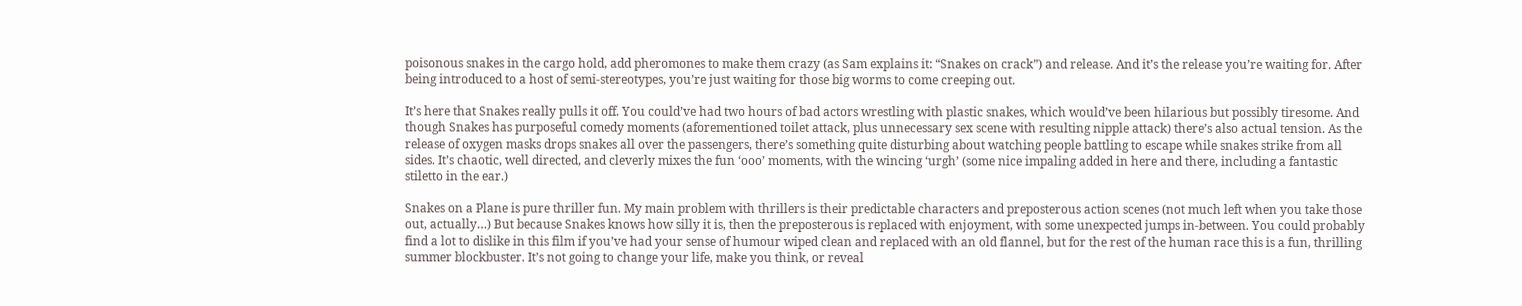poisonous snakes in the cargo hold, add pheromones to make them crazy (as Sam explains it: “Snakes on crack”) and release. And it’s the release you’re waiting for. After being introduced to a host of semi-stereotypes, you’re just waiting for those big worms to come creeping out.

It’s here that Snakes really pulls it off. You could’ve had two hours of bad actors wrestling with plastic snakes, which would’ve been hilarious but possibly tiresome. And though Snakes has purposeful comedy moments (aforementioned toilet attack, plus unnecessary sex scene with resulting nipple attack) there’s also actual tension. As the release of oxygen masks drops snakes all over the passengers, there’s something quite disturbing about watching people battling to escape while snakes strike from all sides. It’s chaotic, well directed, and cleverly mixes the fun ‘ooo’ moments, with the wincing ‘urgh’ (some nice impaling added in here and there, including a fantastic stiletto in the ear.)

Snakes on a Plane is pure thriller fun. My main problem with thrillers is their predictable characters and preposterous action scenes (not much left when you take those out, actually…) But because Snakes knows how silly it is, then the preposterous is replaced with enjoyment, with some unexpected jumps in-between. You could probably find a lot to dislike in this film if you’ve had your sense of humour wiped clean and replaced with an old flannel, but for the rest of the human race this is a fun, thrilling summer blockbuster. It’s not going to change your life, make you think, or reveal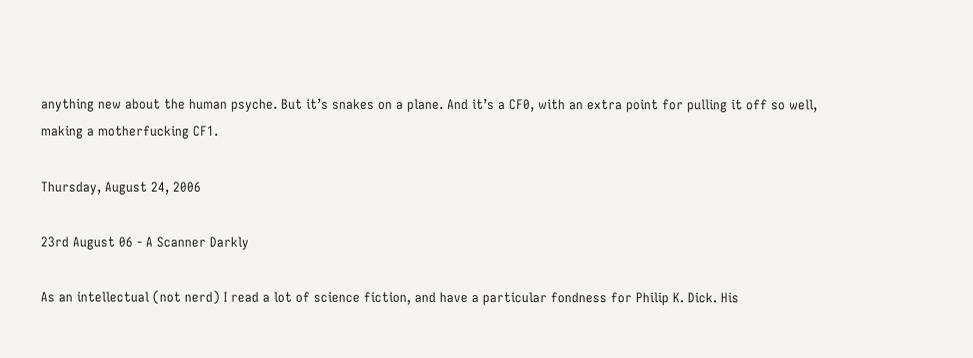anything new about the human psyche. But it’s snakes on a plane. And it’s a CF0, with an extra point for pulling it off so well, making a motherfucking CF1.

Thursday, August 24, 2006

23rd August 06 - A Scanner Darkly

As an intellectual (not nerd) I read a lot of science fiction, and have a particular fondness for Philip K. Dick. His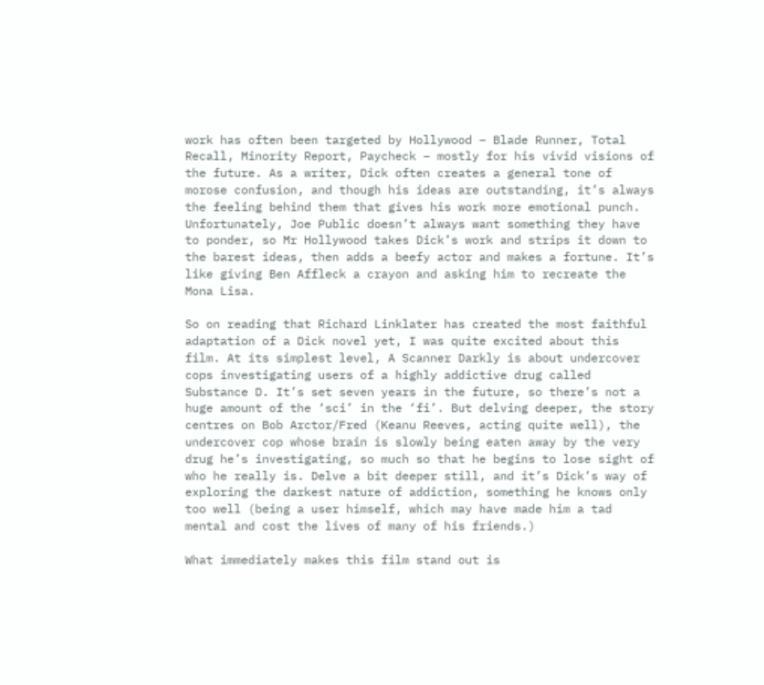work has often been targeted by Hollywood – Blade Runner, Total Recall, Minority Report, Paycheck – mostly for his vivid visions of the future. As a writer, Dick often creates a general tone of morose confusion, and though his ideas are outstanding, it’s always the feeling behind them that gives his work more emotional punch. Unfortunately, Joe Public doesn’t always want something they have to ponder, so Mr Hollywood takes Dick’s work and strips it down to the barest ideas, then adds a beefy actor and makes a fortune. It’s like giving Ben Affleck a crayon and asking him to recreate the Mona Lisa.

So on reading that Richard Linklater has created the most faithful adaptation of a Dick novel yet, I was quite excited about this film. At its simplest level, A Scanner Darkly is about undercover cops investigating users of a highly addictive drug called Substance D. It’s set seven years in the future, so there’s not a huge amount of the ‘sci’ in the ‘fi’. But delving deeper, the story centres on Bob Arctor/Fred (Keanu Reeves, acting quite well), the undercover cop whose brain is slowly being eaten away by the very drug he’s investigating, so much so that he begins to lose sight of who he really is. Delve a bit deeper still, and it’s Dick’s way of exploring the darkest nature of addiction, something he knows only too well (being a user himself, which may have made him a tad mental and cost the lives of many of his friends.)

What immediately makes this film stand out is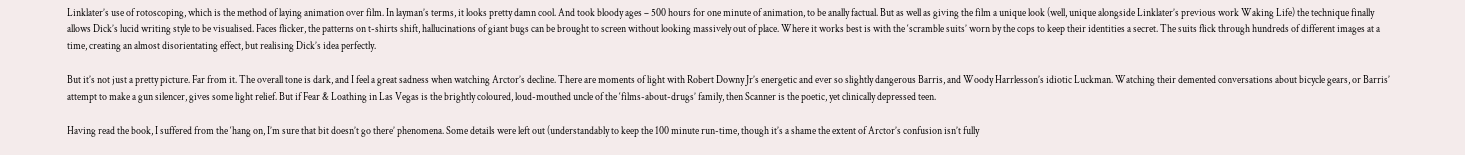Linklater’s use of rotoscoping, which is the method of laying animation over film. In layman’s terms, it looks pretty damn cool. And took bloody ages – 500 hours for one minute of animation, to be anally factual. But as well as giving the film a unique look (well, unique alongside Linklater’s previous work Waking Life) the technique finally allows Dick’s lucid writing style to be visualised. Faces flicker, the patterns on t-shirts shift, hallucinations of giant bugs can be brought to screen without looking massively out of place. Where it works best is with the ‘scramble suits’ worn by the cops to keep their identities a secret. The suits flick through hundreds of different images at a time, creating an almost disorientating effect, but realising Dick’s idea perfectly.

But it’s not just a pretty picture. Far from it. The overall tone is dark, and I feel a great sadness when watching Arctor’s decline. There are moments of light with Robert Downy Jr’s energetic and ever so slightly dangerous Barris, and Woody Harrlesson’s idiotic Luckman. Watching their demented conversations about bicycle gears, or Barris’ attempt to make a gun silencer, gives some light relief. But if Fear & Loathing in Las Vegas is the brightly coloured, loud-mouthed uncle of the ‘films-about-drugs’ family, then Scanner is the poetic, yet clinically depressed teen.

Having read the book, I suffered from the ‘hang on, I’m sure that bit doesn’t go there’ phenomena. Some details were left out (understandably to keep the 100 minute run-time, though it’s a shame the extent of Arctor’s confusion isn’t fully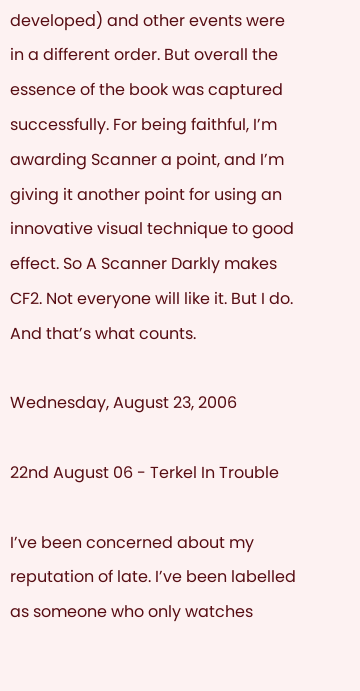developed) and other events were in a different order. But overall the essence of the book was captured successfully. For being faithful, I’m awarding Scanner a point, and I’m giving it another point for using an innovative visual technique to good effect. So A Scanner Darkly makes CF2. Not everyone will like it. But I do. And that’s what counts.

Wednesday, August 23, 2006

22nd August 06 - Terkel In Trouble

I’ve been concerned about my reputation of late. I’ve been labelled as someone who only watches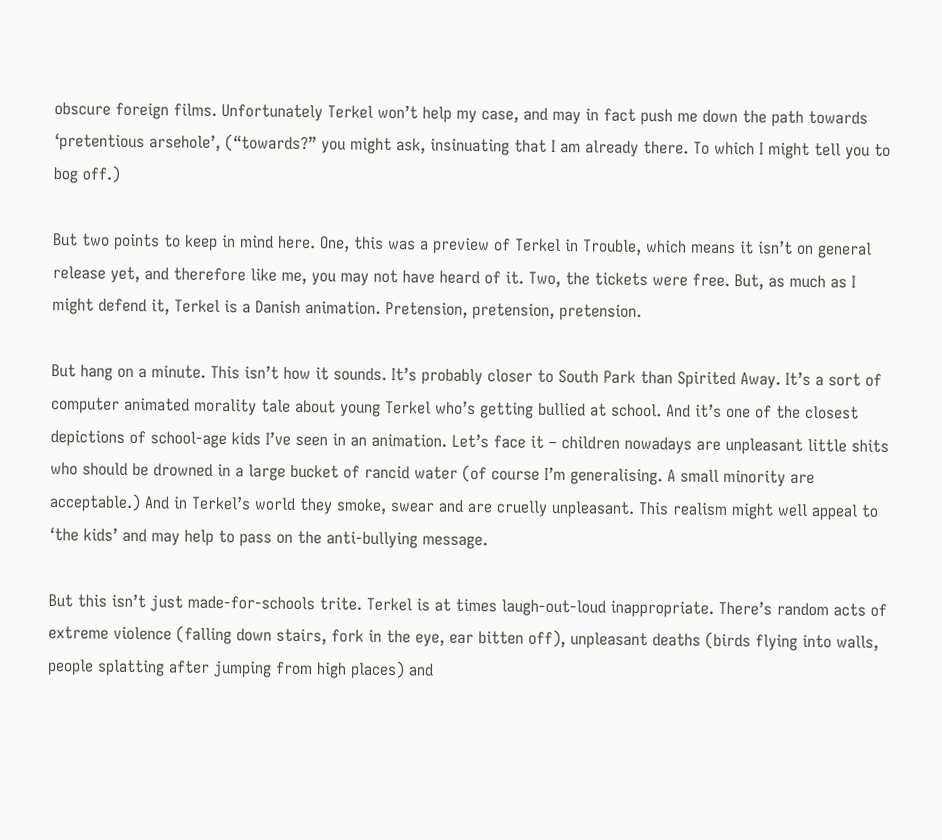obscure foreign films. Unfortunately Terkel won’t help my case, and may in fact push me down the path towards ‘pretentious arsehole’, (“towards?” you might ask, insinuating that I am already there. To which I might tell you to bog off.)

But two points to keep in mind here. One, this was a preview of Terkel in Trouble, which means it isn’t on general release yet, and therefore like me, you may not have heard of it. Two, the tickets were free. But, as much as I might defend it, Terkel is a Danish animation. Pretension, pretension, pretension.

But hang on a minute. This isn’t how it sounds. It’s probably closer to South Park than Spirited Away. It’s a sort of computer animated morality tale about young Terkel who’s getting bullied at school. And it’s one of the closest depictions of school-age kids I’ve seen in an animation. Let’s face it – children nowadays are unpleasant little shits who should be drowned in a large bucket of rancid water (of course I’m generalising. A small minority are acceptable.) And in Terkel’s world they smoke, swear and are cruelly unpleasant. This realism might well appeal to ‘the kids’ and may help to pass on the anti-bullying message.

But this isn’t just made-for-schools trite. Terkel is at times laugh-out-loud inappropriate. There’s random acts of extreme violence (falling down stairs, fork in the eye, ear bitten off), unpleasant deaths (birds flying into walls, people splatting after jumping from high places) and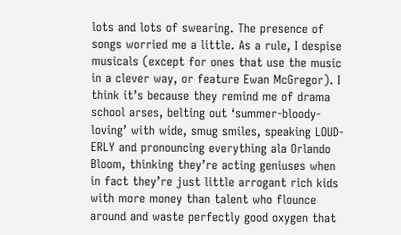lots and lots of swearing. The presence of songs worried me a little. As a rule, I despise musicals (except for ones that use the music in a clever way, or feature Ewan McGregor). I think it’s because they remind me of drama school arses, belting out ‘summer-bloody-loving’ with wide, smug smiles, speaking LOUD-ERLY and pronouncing everything ala Orlando Bloom, thinking they’re acting geniuses when in fact they’re just little arrogant rich kids with more money than talent who flounce around and waste perfectly good oxygen that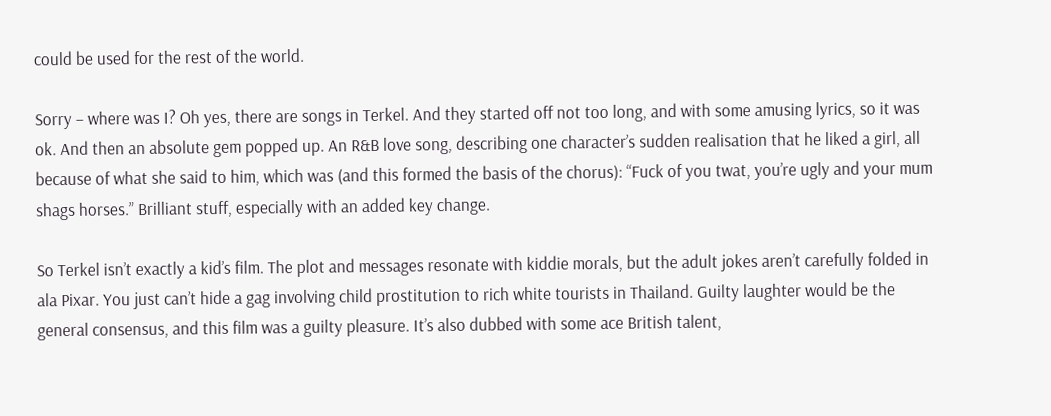could be used for the rest of the world.

Sorry – where was I? Oh yes, there are songs in Terkel. And they started off not too long, and with some amusing lyrics, so it was ok. And then an absolute gem popped up. An R&B love song, describing one character’s sudden realisation that he liked a girl, all because of what she said to him, which was (and this formed the basis of the chorus): “Fuck of you twat, you’re ugly and your mum shags horses.” Brilliant stuff, especially with an added key change.

So Terkel isn’t exactly a kid’s film. The plot and messages resonate with kiddie morals, but the adult jokes aren’t carefully folded in ala Pixar. You just can’t hide a gag involving child prostitution to rich white tourists in Thailand. Guilty laughter would be the general consensus, and this film was a guilty pleasure. It’s also dubbed with some ace British talent,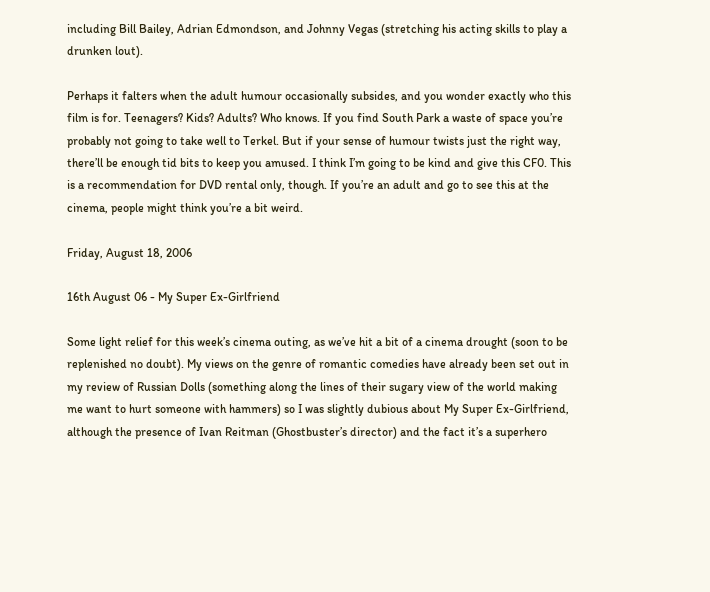including Bill Bailey, Adrian Edmondson, and Johnny Vegas (stretching his acting skills to play a drunken lout).

Perhaps it falters when the adult humour occasionally subsides, and you wonder exactly who this film is for. Teenagers? Kids? Adults? Who knows. If you find South Park a waste of space you’re probably not going to take well to Terkel. But if your sense of humour twists just the right way, there’ll be enough tid bits to keep you amused. I think I’m going to be kind and give this CF0. This is a recommendation for DVD rental only, though. If you’re an adult and go to see this at the cinema, people might think you’re a bit weird.

Friday, August 18, 2006

16th August 06 - My Super Ex-Girlfriend

Some light relief for this week’s cinema outing, as we’ve hit a bit of a cinema drought (soon to be replenished no doubt). My views on the genre of romantic comedies have already been set out in my review of Russian Dolls (something along the lines of their sugary view of the world making me want to hurt someone with hammers) so I was slightly dubious about My Super Ex-Girlfriend, although the presence of Ivan Reitman (Ghostbuster’s director) and the fact it’s a superhero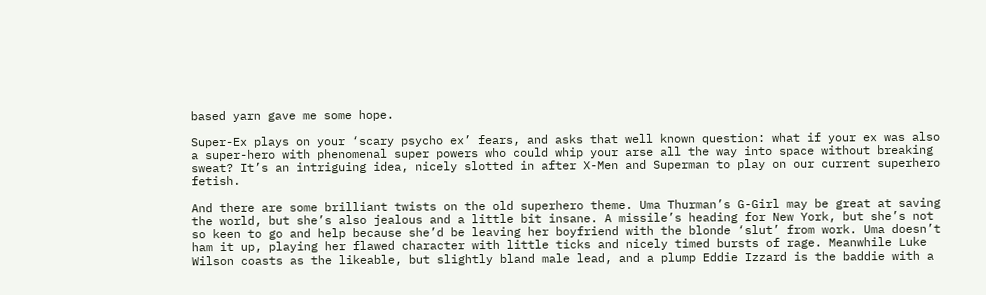based yarn gave me some hope.

Super-Ex plays on your ‘scary psycho ex’ fears, and asks that well known question: what if your ex was also a super-hero with phenomenal super powers who could whip your arse all the way into space without breaking sweat? It’s an intriguing idea, nicely slotted in after X-Men and Superman to play on our current superhero fetish.

And there are some brilliant twists on the old superhero theme. Uma Thurman’s G-Girl may be great at saving the world, but she’s also jealous and a little bit insane. A missile’s heading for New York, but she’s not so keen to go and help because she’d be leaving her boyfriend with the blonde ‘slut’ from work. Uma doesn’t ham it up, playing her flawed character with little ticks and nicely timed bursts of rage. Meanwhile Luke Wilson coasts as the likeable, but slightly bland male lead, and a plump Eddie Izzard is the baddie with a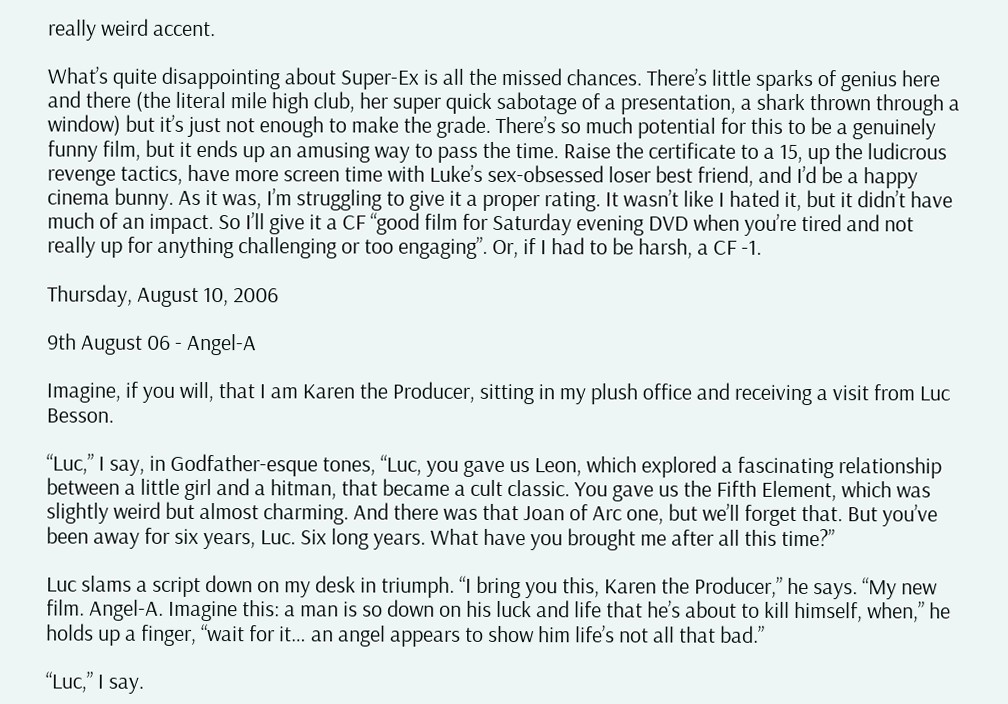really weird accent.

What’s quite disappointing about Super-Ex is all the missed chances. There’s little sparks of genius here and there (the literal mile high club, her super quick sabotage of a presentation, a shark thrown through a window) but it’s just not enough to make the grade. There’s so much potential for this to be a genuinely funny film, but it ends up an amusing way to pass the time. Raise the certificate to a 15, up the ludicrous revenge tactics, have more screen time with Luke’s sex-obsessed loser best friend, and I’d be a happy cinema bunny. As it was, I’m struggling to give it a proper rating. It wasn’t like I hated it, but it didn’t have much of an impact. So I’ll give it a CF “good film for Saturday evening DVD when you’re tired and not really up for anything challenging or too engaging”. Or, if I had to be harsh, a CF -1.

Thursday, August 10, 2006

9th August 06 - Angel-A

Imagine, if you will, that I am Karen the Producer, sitting in my plush office and receiving a visit from Luc Besson.

“Luc,” I say, in Godfather-esque tones, “Luc, you gave us Leon, which explored a fascinating relationship between a little girl and a hitman, that became a cult classic. You gave us the Fifth Element, which was slightly weird but almost charming. And there was that Joan of Arc one, but we’ll forget that. But you’ve been away for six years, Luc. Six long years. What have you brought me after all this time?”

Luc slams a script down on my desk in triumph. “I bring you this, Karen the Producer,” he says. “My new film. Angel-A. Imagine this: a man is so down on his luck and life that he’s about to kill himself, when,” he holds up a finger, “wait for it… an angel appears to show him life’s not all that bad.”

“Luc,” I say.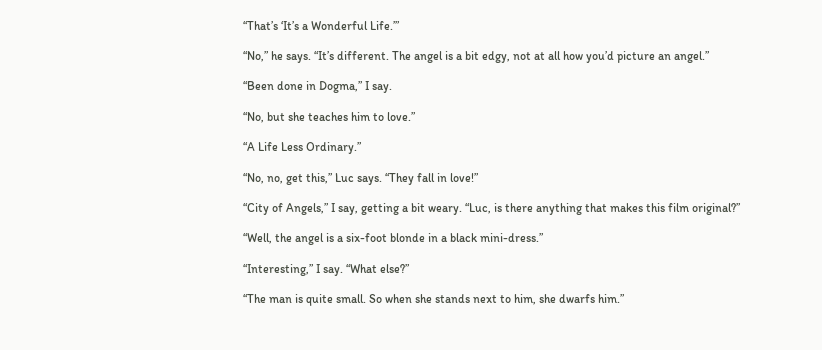“That’s ‘It’s a Wonderful Life.’”

“No,” he says. “It’s different. The angel is a bit edgy, not at all how you’d picture an angel.”

“Been done in Dogma,” I say.

“No, but she teaches him to love.”

“A Life Less Ordinary.”

“No, no, get this,” Luc says. “They fall in love!”

“City of Angels,” I say, getting a bit weary. “Luc, is there anything that makes this film original?”

“Well, the angel is a six-foot blonde in a black mini-dress.”

“Interesting,” I say. “What else?”

“The man is quite small. So when she stands next to him, she dwarfs him.”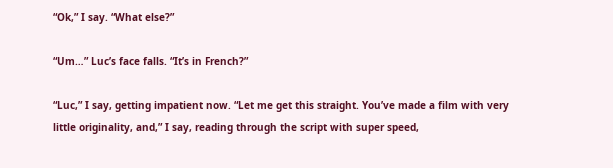“Ok,” I say. “What else?”

“Um…” Luc’s face falls. “It’s in French?”

“Luc,” I say, getting impatient now. “Let me get this straight. You’ve made a film with very little originality, and,” I say, reading through the script with super speed,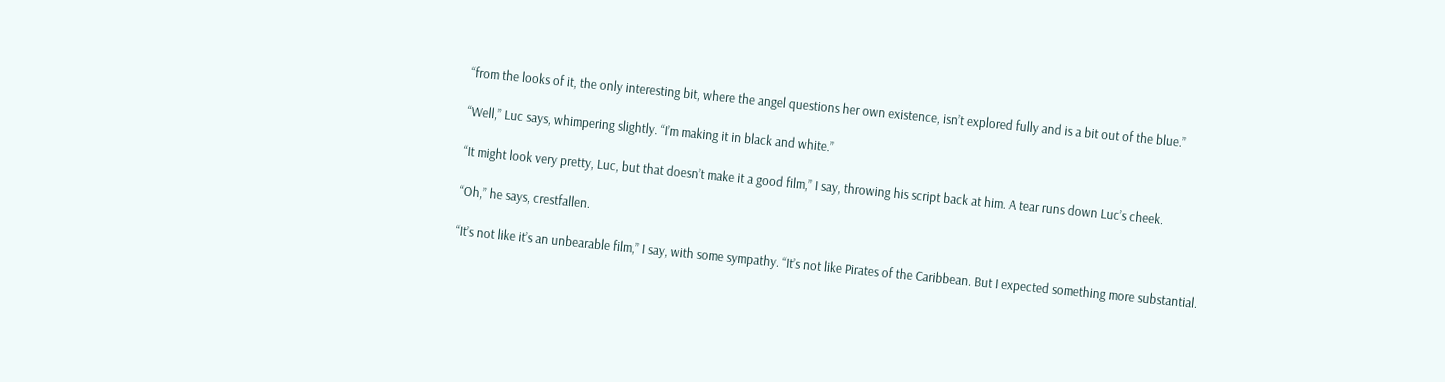“from the looks of it, the only interesting bit, where the angel questions her own existence, isn’t explored fully and is a bit out of the blue.”

“Well,” Luc says, whimpering slightly. “I’m making it in black and white.”

“It might look very pretty, Luc, but that doesn’t make it a good film,” I say, throwing his script back at him. A tear runs down Luc’s cheek.

“Oh,” he says, crestfallen.

“It’s not like it’s an unbearable film,” I say, with some sympathy. “It’s not like Pirates of the Caribbean. But I expected something more substantial.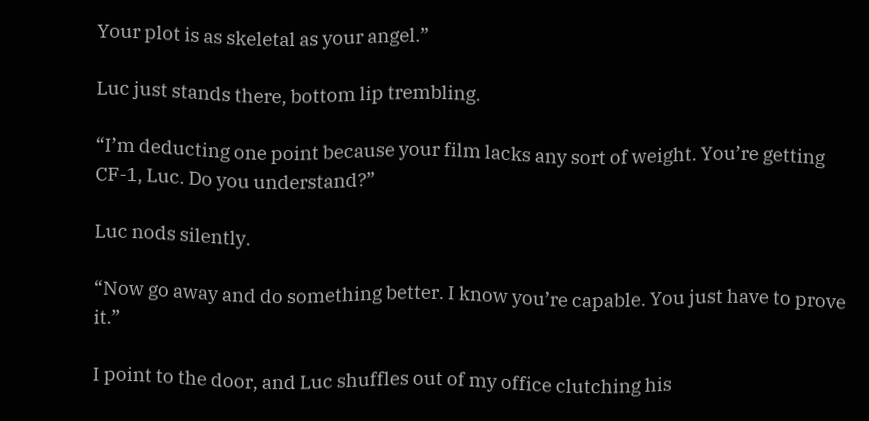Your plot is as skeletal as your angel.”

Luc just stands there, bottom lip trembling.

“I’m deducting one point because your film lacks any sort of weight. You’re getting CF-1, Luc. Do you understand?”

Luc nods silently.

“Now go away and do something better. I know you’re capable. You just have to prove it.”

I point to the door, and Luc shuffles out of my office clutching his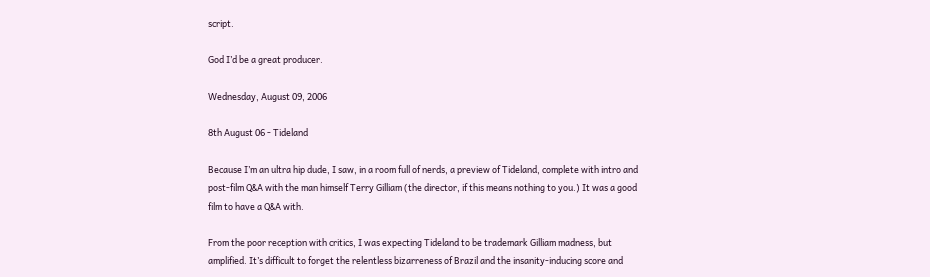script.

God I’d be a great producer.

Wednesday, August 09, 2006

8th August 06 - Tideland

Because I’m an ultra hip dude, I saw, in a room full of nerds, a preview of Tideland, complete with intro and post-film Q&A with the man himself Terry Gilliam (the director, if this means nothing to you.) It was a good film to have a Q&A with.

From the poor reception with critics, I was expecting Tideland to be trademark Gilliam madness, but amplified. It’s difficult to forget the relentless bizarreness of Brazil and the insanity-inducing score and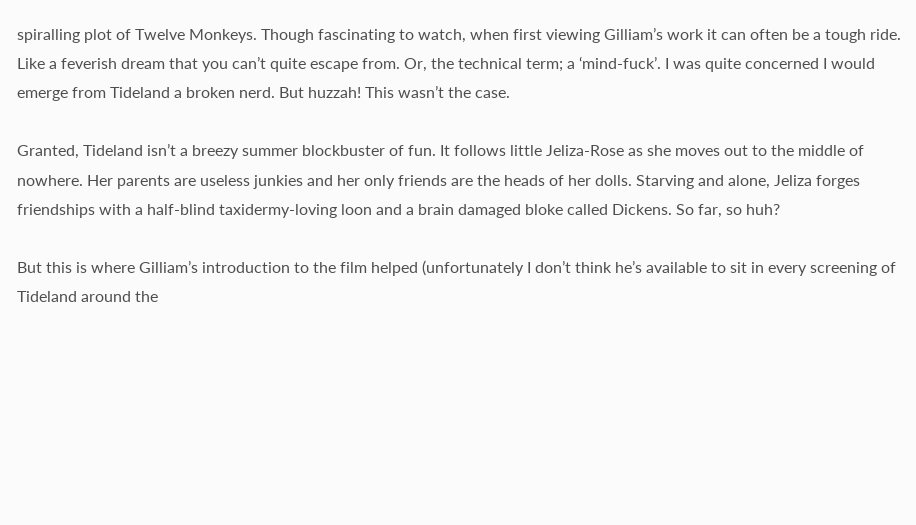spiralling plot of Twelve Monkeys. Though fascinating to watch, when first viewing Gilliam’s work it can often be a tough ride. Like a feverish dream that you can’t quite escape from. Or, the technical term; a ‘mind-fuck’. I was quite concerned I would emerge from Tideland a broken nerd. But huzzah! This wasn’t the case.

Granted, Tideland isn’t a breezy summer blockbuster of fun. It follows little Jeliza-Rose as she moves out to the middle of nowhere. Her parents are useless junkies and her only friends are the heads of her dolls. Starving and alone, Jeliza forges friendships with a half-blind taxidermy-loving loon and a brain damaged bloke called Dickens. So far, so huh?

But this is where Gilliam’s introduction to the film helped (unfortunately I don’t think he’s available to sit in every screening of Tideland around the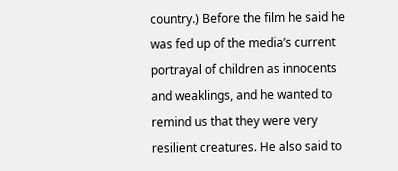country.) Before the film he said he was fed up of the media’s current portrayal of children as innocents and weaklings, and he wanted to remind us that they were very resilient creatures. He also said to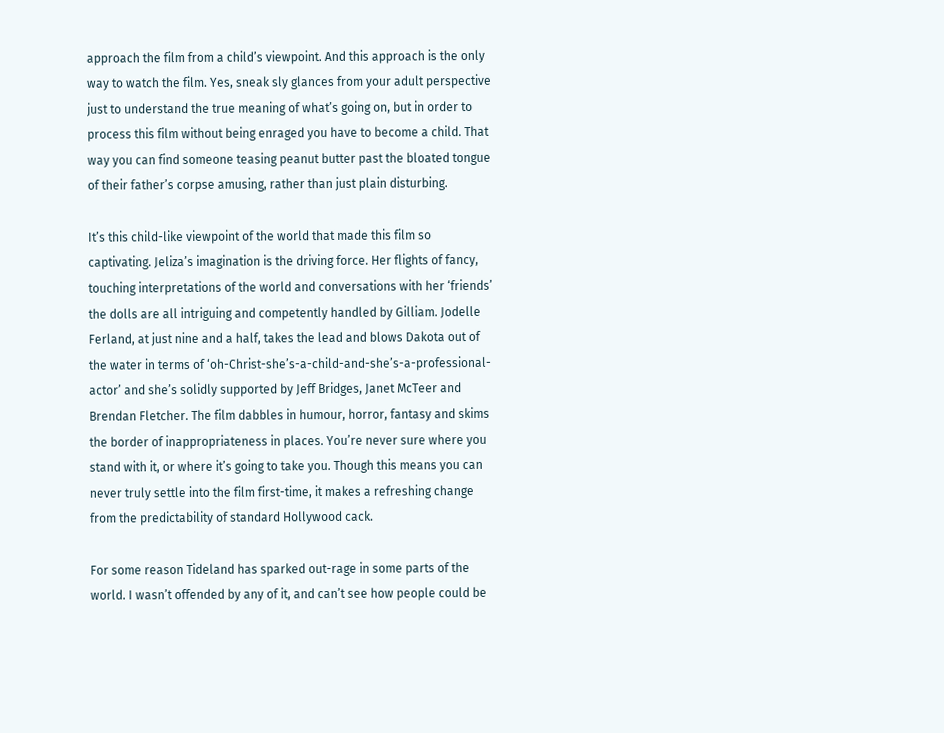approach the film from a child’s viewpoint. And this approach is the only way to watch the film. Yes, sneak sly glances from your adult perspective just to understand the true meaning of what’s going on, but in order to process this film without being enraged you have to become a child. That way you can find someone teasing peanut butter past the bloated tongue of their father’s corpse amusing, rather than just plain disturbing.

It’s this child-like viewpoint of the world that made this film so captivating. Jeliza’s imagination is the driving force. Her flights of fancy, touching interpretations of the world and conversations with her ‘friends’ the dolls are all intriguing and competently handled by Gilliam. Jodelle Ferland, at just nine and a half, takes the lead and blows Dakota out of the water in terms of ‘oh-Christ-she’s-a-child-and-she’s-a-professional-actor’ and she’s solidly supported by Jeff Bridges, Janet McTeer and Brendan Fletcher. The film dabbles in humour, horror, fantasy and skims the border of inappropriateness in places. You’re never sure where you stand with it, or where it’s going to take you. Though this means you can never truly settle into the film first-time, it makes a refreshing change from the predictability of standard Hollywood cack.

For some reason Tideland has sparked out-rage in some parts of the world. I wasn’t offended by any of it, and can’t see how people could be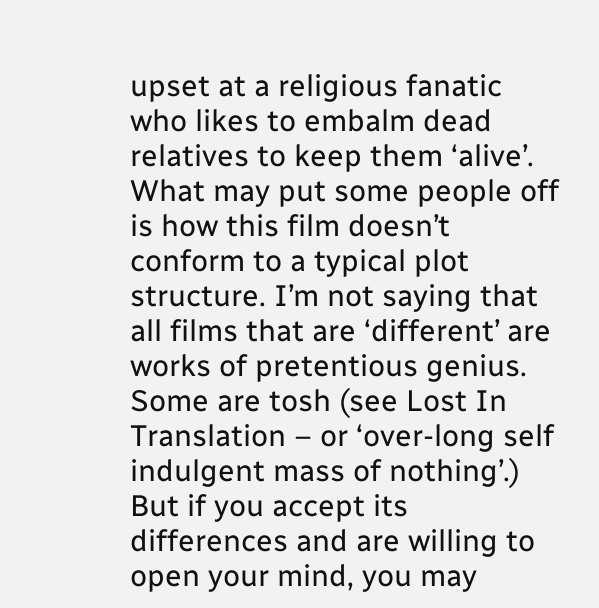upset at a religious fanatic who likes to embalm dead relatives to keep them ‘alive’. What may put some people off is how this film doesn’t conform to a typical plot structure. I’m not saying that all films that are ‘different’ are works of pretentious genius. Some are tosh (see Lost In Translation – or ‘over-long self indulgent mass of nothing’.) But if you accept its differences and are willing to open your mind, you may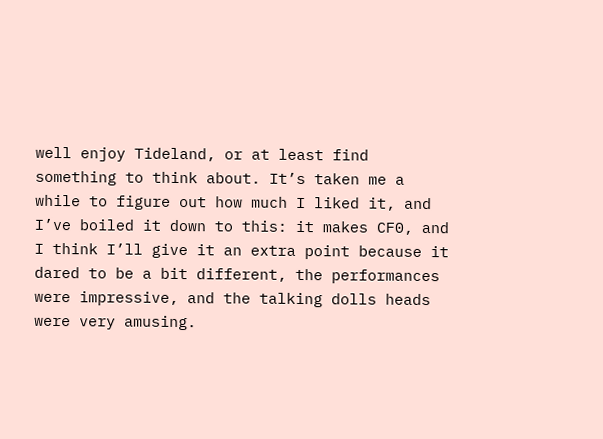well enjoy Tideland, or at least find something to think about. It’s taken me a while to figure out how much I liked it, and I’ve boiled it down to this: it makes CF0, and I think I’ll give it an extra point because it dared to be a bit different, the performances were impressive, and the talking dolls heads were very amusing.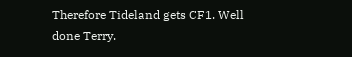Therefore Tideland gets CF1. Well done Terry.